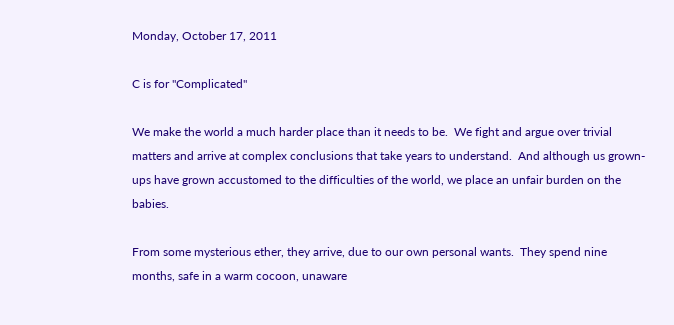Monday, October 17, 2011

C is for "Complicated"

We make the world a much harder place than it needs to be.  We fight and argue over trivial matters and arrive at complex conclusions that take years to understand.  And although us grown-ups have grown accustomed to the difficulties of the world, we place an unfair burden on the babies.

From some mysterious ether, they arrive, due to our own personal wants.  They spend nine months, safe in a warm cocoon, unaware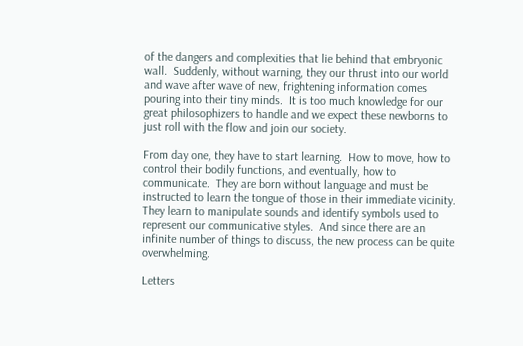of the dangers and complexities that lie behind that embryonic wall.  Suddenly, without warning, they our thrust into our world and wave after wave of new, frightening information comes pouring into their tiny minds.  It is too much knowledge for our great philosophizers to handle and we expect these newborns to just roll with the flow and join our society.

From day one, they have to start learning.  How to move, how to control their bodily functions, and eventually, how to communicate.  They are born without language and must be instructed to learn the tongue of those in their immediate vicinity.  They learn to manipulate sounds and identify symbols used to represent our communicative styles.  And since there are an infinite number of things to discuss, the new process can be quite overwhelming.

Letters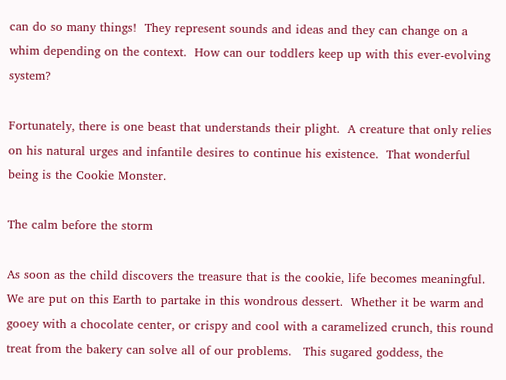can do so many things!  They represent sounds and ideas and they can change on a whim depending on the context.  How can our toddlers keep up with this ever-evolving system?

Fortunately, there is one beast that understands their plight.  A creature that only relies on his natural urges and infantile desires to continue his existence.  That wonderful being is the Cookie Monster.

The calm before the storm

As soon as the child discovers the treasure that is the cookie, life becomes meaningful.  We are put on this Earth to partake in this wondrous dessert.  Whether it be warm and gooey with a chocolate center, or crispy and cool with a caramelized crunch, this round treat from the bakery can solve all of our problems.   This sugared goddess, the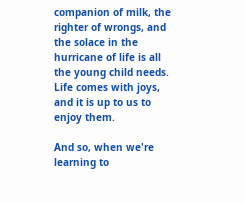companion of milk, the righter of wrongs, and the solace in the hurricane of life is all the young child needs.  Life comes with joys, and it is up to us to enjoy them.

And so, when we're learning to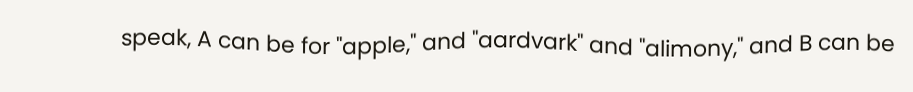speak, A can be for "apple," and "aardvark" and "alimony," and B can be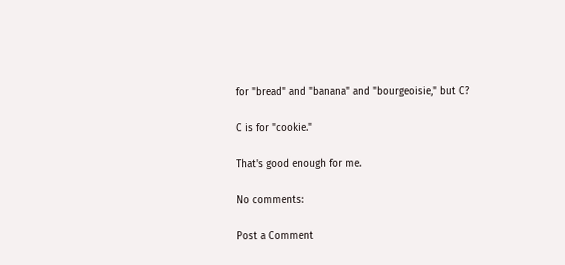for "bread" and "banana" and "bourgeoisie," but C?

C is for "cookie."

That's good enough for me.

No comments:

Post a Comment